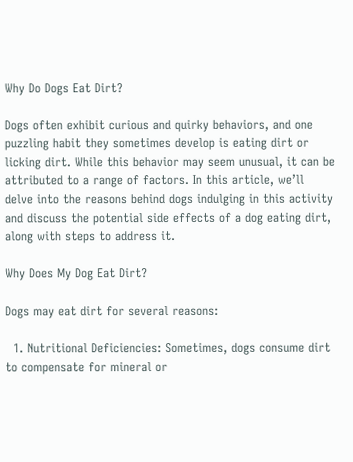Why Do Dogs Eat Dirt?

Dogs often exhibit curious and quirky behaviors, and one puzzling habit they sometimes develop is eating dirt or licking dirt. While this behavior may seem unusual, it can be attributed to a range of factors. In this article, we’ll delve into the reasons behind dogs indulging in this activity and discuss the potential side effects of a dog eating dirt, along with steps to address it.

Why Does My Dog Eat Dirt?

Dogs may eat dirt for several reasons:

  1. Nutritional Deficiencies: Sometimes, dogs consume dirt to compensate for mineral or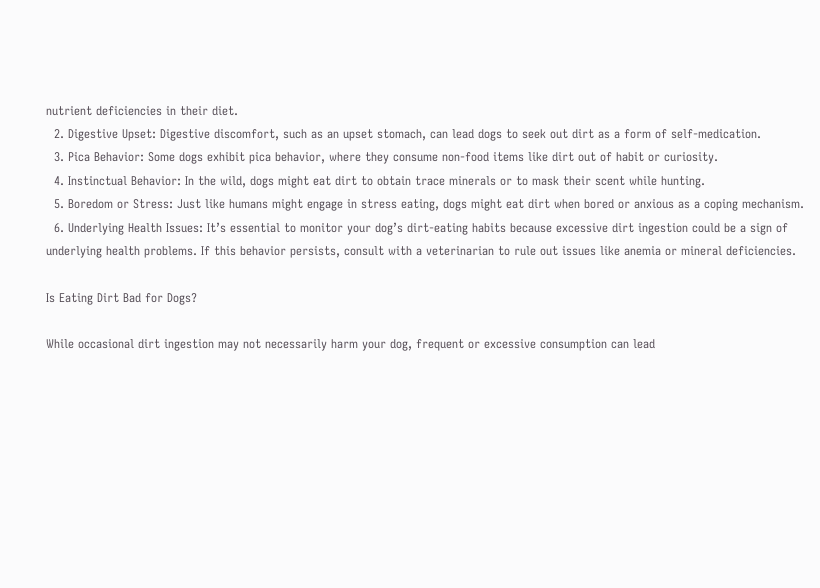nutrient deficiencies in their diet.
  2. Digestive Upset: Digestive discomfort, such as an upset stomach, can lead dogs to seek out dirt as a form of self-medication.
  3. Pica Behavior: Some dogs exhibit pica behavior, where they consume non-food items like dirt out of habit or curiosity.
  4. Instinctual Behavior: In the wild, dogs might eat dirt to obtain trace minerals or to mask their scent while hunting.
  5. Boredom or Stress: Just like humans might engage in stress eating, dogs might eat dirt when bored or anxious as a coping mechanism.
  6. Underlying Health Issues: It’s essential to monitor your dog’s dirt-eating habits because excessive dirt ingestion could be a sign of underlying health problems. If this behavior persists, consult with a veterinarian to rule out issues like anemia or mineral deficiencies.

Is Eating Dirt Bad for Dogs?

While occasional dirt ingestion may not necessarily harm your dog, frequent or excessive consumption can lead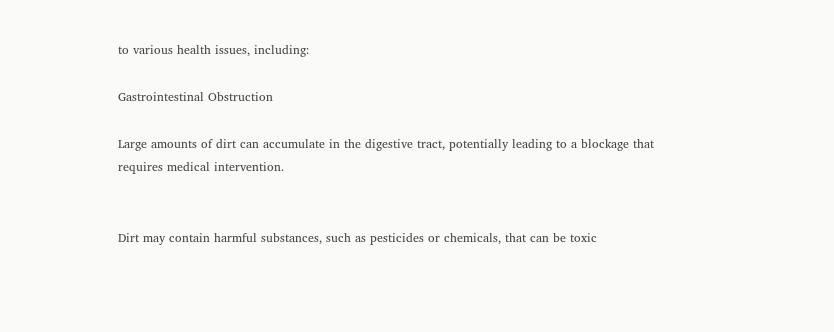to various health issues, including:

Gastrointestinal Obstruction

Large amounts of dirt can accumulate in the digestive tract, potentially leading to a blockage that requires medical intervention.


Dirt may contain harmful substances, such as pesticides or chemicals, that can be toxic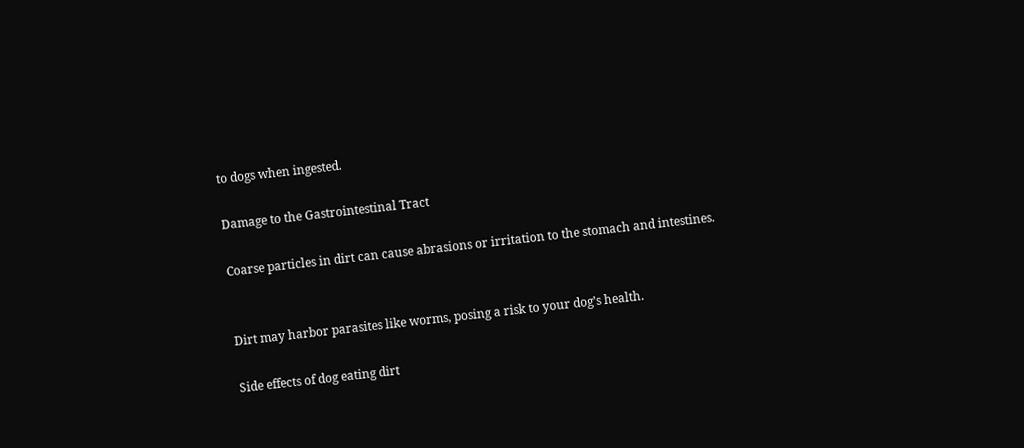to dogs when ingested.

Damage to the Gastrointestinal Tract

Coarse particles in dirt can cause abrasions or irritation to the stomach and intestines.


Dirt may harbor parasites like worms, posing a risk to your dog’s health.

Side effects of dog eating dirt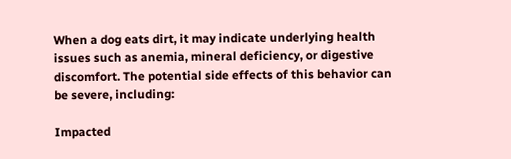When a dog eats dirt, it may indicate underlying health issues such as anemia, mineral deficiency, or digestive discomfort. The potential side effects of this behavior can be severe, including:

Impacted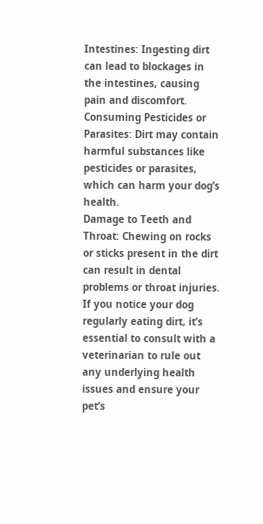Intestines: Ingesting dirt can lead to blockages in the intestines, causing pain and discomfort.
Consuming Pesticides or Parasites: Dirt may contain harmful substances like pesticides or parasites, which can harm your dog’s health.
Damage to Teeth and Throat: Chewing on rocks or sticks present in the dirt can result in dental problems or throat injuries.
If you notice your dog regularly eating dirt, it’s essential to consult with a veterinarian to rule out any underlying health issues and ensure your pet’s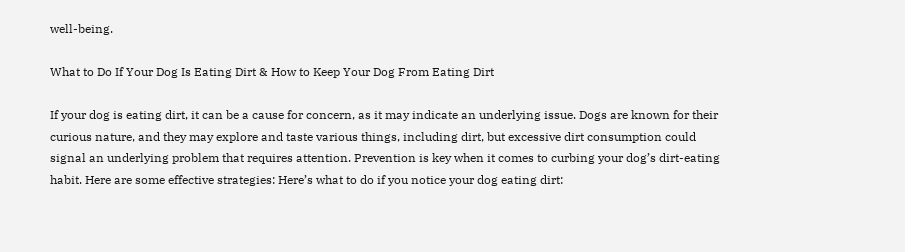well-being.

What to Do If Your Dog Is Eating Dirt & How to Keep Your Dog From Eating Dirt

If your dog is eating dirt, it can be a cause for concern, as it may indicate an underlying issue. Dogs are known for their curious nature, and they may explore and taste various things, including dirt, but excessive dirt consumption could signal an underlying problem that requires attention. Prevention is key when it comes to curbing your dog’s dirt-eating habit. Here are some effective strategies: Here’s what to do if you notice your dog eating dirt: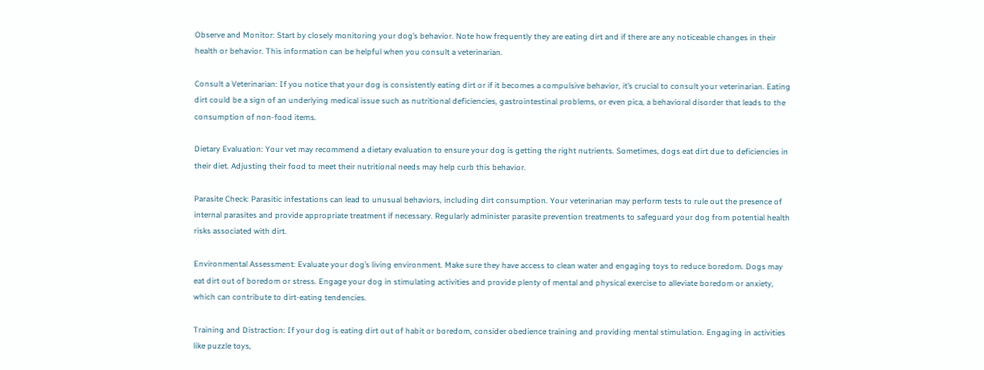Observe and Monitor: Start by closely monitoring your dog’s behavior. Note how frequently they are eating dirt and if there are any noticeable changes in their health or behavior. This information can be helpful when you consult a veterinarian.

Consult a Veterinarian: If you notice that your dog is consistently eating dirt or if it becomes a compulsive behavior, it’s crucial to consult your veterinarian. Eating dirt could be a sign of an underlying medical issue such as nutritional deficiencies, gastrointestinal problems, or even pica, a behavioral disorder that leads to the consumption of non-food items.

Dietary Evaluation: Your vet may recommend a dietary evaluation to ensure your dog is getting the right nutrients. Sometimes, dogs eat dirt due to deficiencies in their diet. Adjusting their food to meet their nutritional needs may help curb this behavior.

Parasite Check: Parasitic infestations can lead to unusual behaviors, including dirt consumption. Your veterinarian may perform tests to rule out the presence of internal parasites and provide appropriate treatment if necessary. Regularly administer parasite prevention treatments to safeguard your dog from potential health risks associated with dirt.

Environmental Assessment: Evaluate your dog’s living environment. Make sure they have access to clean water and engaging toys to reduce boredom. Dogs may eat dirt out of boredom or stress. Engage your dog in stimulating activities and provide plenty of mental and physical exercise to alleviate boredom or anxiety, which can contribute to dirt-eating tendencies.

Training and Distraction: If your dog is eating dirt out of habit or boredom, consider obedience training and providing mental stimulation. Engaging in activities like puzzle toys,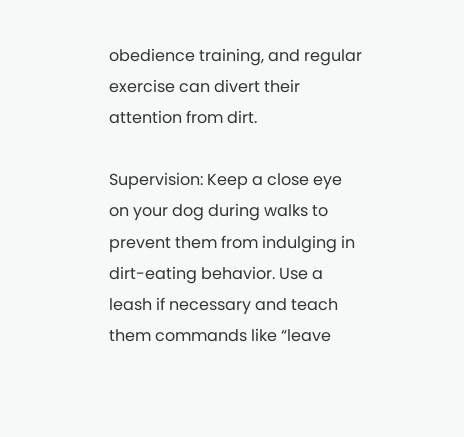obedience training, and regular exercise can divert their attention from dirt.

Supervision: Keep a close eye on your dog during walks to prevent them from indulging in dirt-eating behavior. Use a leash if necessary and teach them commands like “leave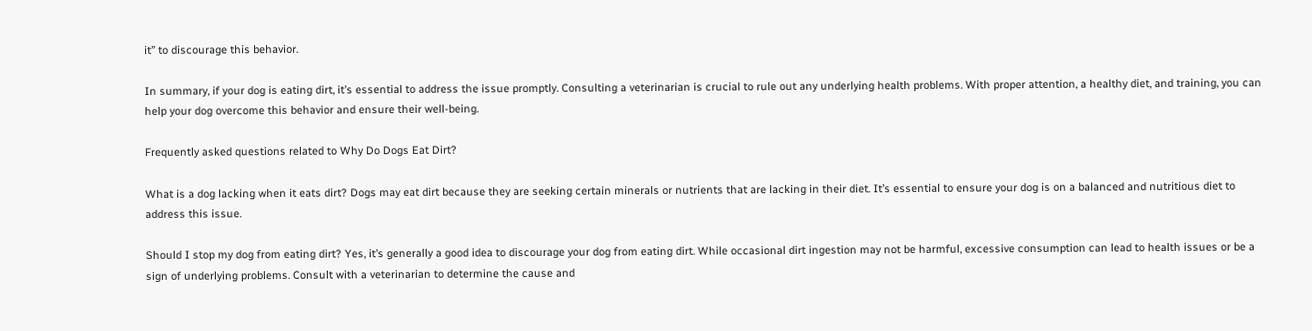it” to discourage this behavior.

In summary, if your dog is eating dirt, it’s essential to address the issue promptly. Consulting a veterinarian is crucial to rule out any underlying health problems. With proper attention, a healthy diet, and training, you can help your dog overcome this behavior and ensure their well-being.

Frequently asked questions related to Why Do Dogs Eat Dirt?

What is a dog lacking when it eats dirt? Dogs may eat dirt because they are seeking certain minerals or nutrients that are lacking in their diet. It’s essential to ensure your dog is on a balanced and nutritious diet to address this issue.

Should I stop my dog from eating dirt? Yes, it’s generally a good idea to discourage your dog from eating dirt. While occasional dirt ingestion may not be harmful, excessive consumption can lead to health issues or be a sign of underlying problems. Consult with a veterinarian to determine the cause and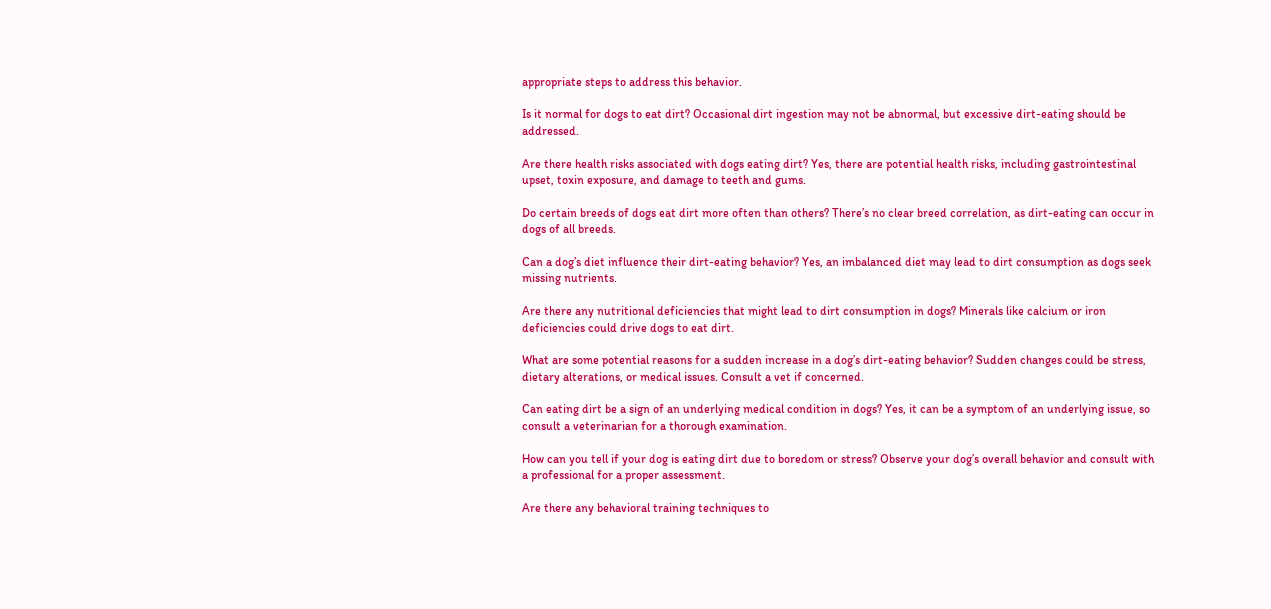appropriate steps to address this behavior.

Is it normal for dogs to eat dirt? Occasional dirt ingestion may not be abnormal, but excessive dirt-eating should be addressed.

Are there health risks associated with dogs eating dirt? Yes, there are potential health risks, including gastrointestinal upset, toxin exposure, and damage to teeth and gums.

Do certain breeds of dogs eat dirt more often than others? There’s no clear breed correlation, as dirt-eating can occur in dogs of all breeds.

Can a dog’s diet influence their dirt-eating behavior? Yes, an imbalanced diet may lead to dirt consumption as dogs seek missing nutrients.

Are there any nutritional deficiencies that might lead to dirt consumption in dogs? Minerals like calcium or iron deficiencies could drive dogs to eat dirt.

What are some potential reasons for a sudden increase in a dog’s dirt-eating behavior? Sudden changes could be stress, dietary alterations, or medical issues. Consult a vet if concerned.

Can eating dirt be a sign of an underlying medical condition in dogs? Yes, it can be a symptom of an underlying issue, so consult a veterinarian for a thorough examination.

How can you tell if your dog is eating dirt due to boredom or stress? Observe your dog’s overall behavior and consult with a professional for a proper assessment.

Are there any behavioral training techniques to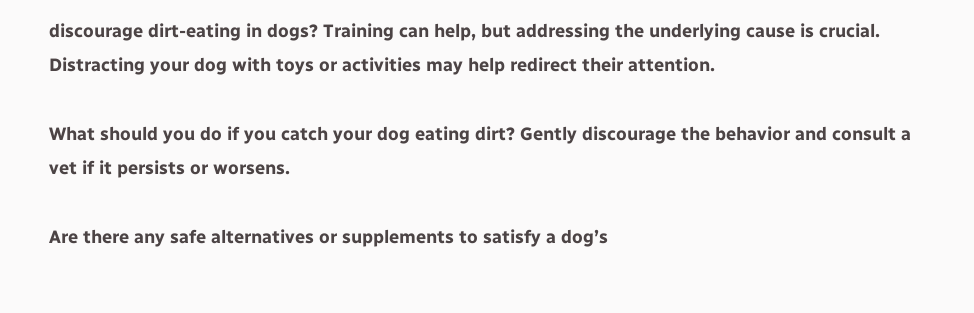discourage dirt-eating in dogs? Training can help, but addressing the underlying cause is crucial. Distracting your dog with toys or activities may help redirect their attention.

What should you do if you catch your dog eating dirt? Gently discourage the behavior and consult a vet if it persists or worsens.

Are there any safe alternatives or supplements to satisfy a dog’s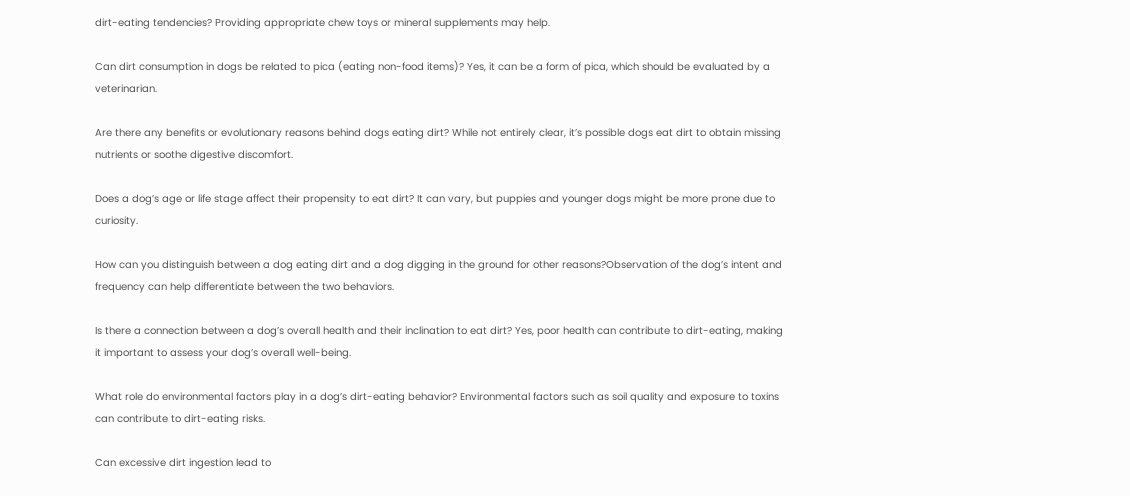dirt-eating tendencies? Providing appropriate chew toys or mineral supplements may help.

Can dirt consumption in dogs be related to pica (eating non-food items)? Yes, it can be a form of pica, which should be evaluated by a veterinarian.

Are there any benefits or evolutionary reasons behind dogs eating dirt? While not entirely clear, it’s possible dogs eat dirt to obtain missing nutrients or soothe digestive discomfort.

Does a dog’s age or life stage affect their propensity to eat dirt? It can vary, but puppies and younger dogs might be more prone due to curiosity.

How can you distinguish between a dog eating dirt and a dog digging in the ground for other reasons?Observation of the dog’s intent and frequency can help differentiate between the two behaviors.

Is there a connection between a dog’s overall health and their inclination to eat dirt? Yes, poor health can contribute to dirt-eating, making it important to assess your dog’s overall well-being.

What role do environmental factors play in a dog’s dirt-eating behavior? Environmental factors such as soil quality and exposure to toxins can contribute to dirt-eating risks.

Can excessive dirt ingestion lead to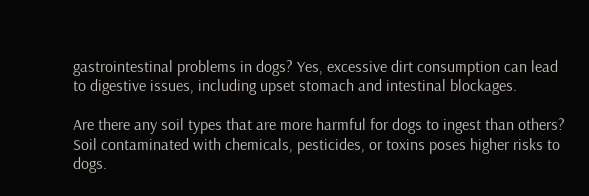gastrointestinal problems in dogs? Yes, excessive dirt consumption can lead to digestive issues, including upset stomach and intestinal blockages.

Are there any soil types that are more harmful for dogs to ingest than others? Soil contaminated with chemicals, pesticides, or toxins poses higher risks to dogs.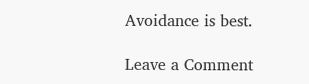Avoidance is best.

Leave a Comment